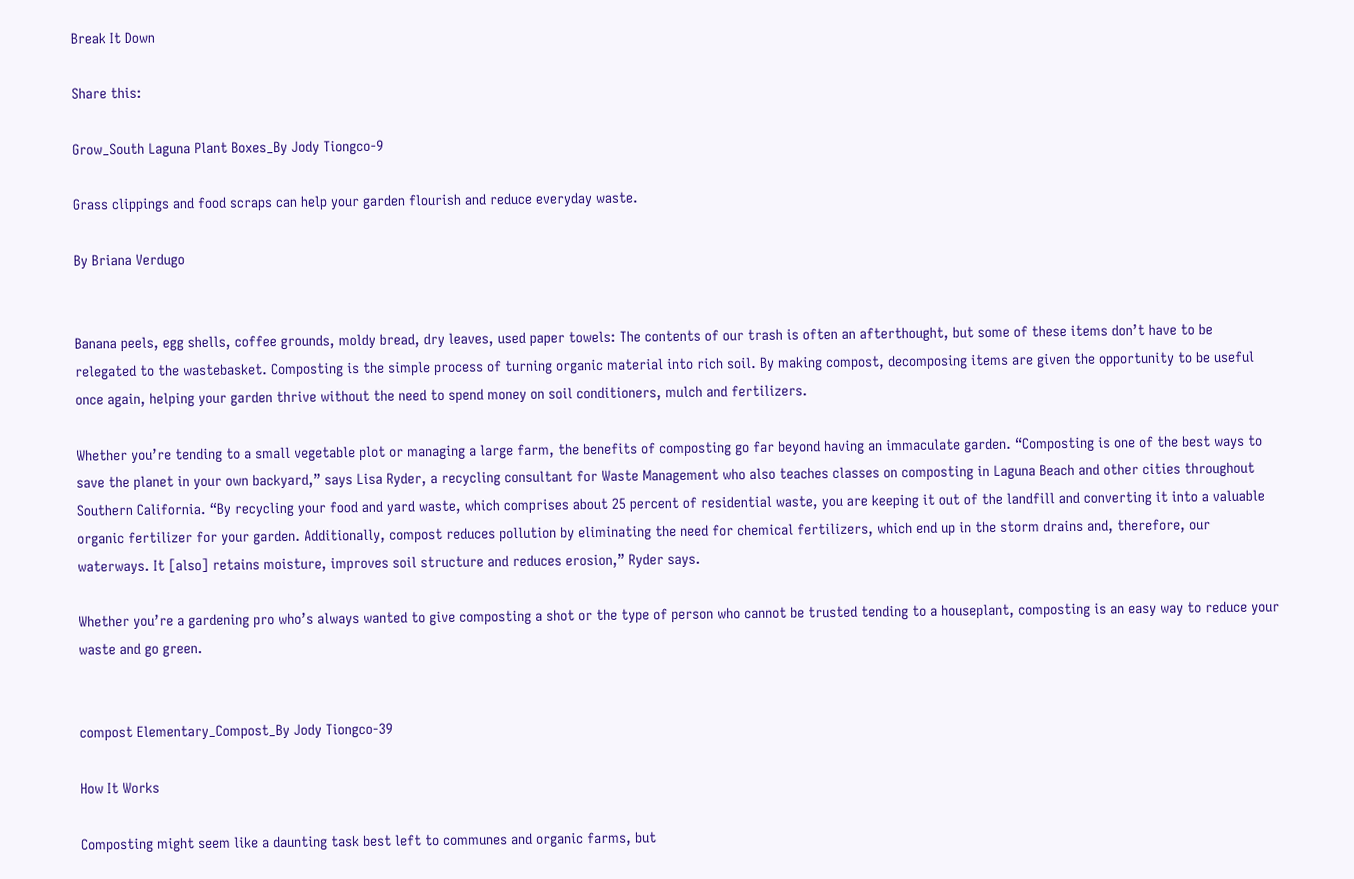Break It Down

Share this:

Grow_South Laguna Plant Boxes_By Jody Tiongco-9

Grass clippings and food scraps can help your garden flourish and reduce everyday waste.

By Briana Verdugo


Banana peels, egg shells, coffee grounds, moldy bread, dry leaves, used paper towels: The contents of our trash is often an afterthought, but some of these items don’t have to be relegated to the wastebasket. Composting is the simple process of turning organic material into rich soil. By making compost, decomposing items are given the opportunity to be useful once again, helping your garden thrive without the need to spend money on soil conditioners, mulch and fertilizers.

Whether you’re tending to a small vegetable plot or managing a large farm, the benefits of composting go far beyond having an immaculate garden. “Composting is one of the best ways to save the planet in your own backyard,” says Lisa Ryder, a recycling consultant for Waste Management who also teaches classes on composting in Laguna Beach and other cities throughout Southern California. “By recycling your food and yard waste, which comprises about 25 percent of residential waste, you are keeping it out of the landfill and converting it into a valuable organic fertilizer for your garden. Additionally, compost reduces pollution by eliminating the need for chemical fertilizers, which end up in the storm drains and, therefore, our waterways. It [also] retains moisture, improves soil structure and reduces erosion,” Ryder says.

Whether you’re a gardening pro who’s always wanted to give composting a shot or the type of person who cannot be trusted tending to a houseplant, composting is an easy way to reduce your waste and go green.


compost Elementary_Compost_By Jody Tiongco-39

How It Works

Composting might seem like a daunting task best left to communes and organic farms, but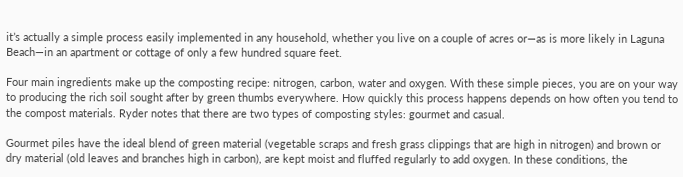it’s actually a simple process easily implemented in any household, whether you live on a couple of acres or—as is more likely in Laguna Beach—in an apartment or cottage of only a few hundred square feet.

Four main ingredients make up the composting recipe: nitrogen, carbon, water and oxygen. With these simple pieces, you are on your way to producing the rich soil sought after by green thumbs everywhere. How quickly this process happens depends on how often you tend to the compost materials. Ryder notes that there are two types of composting styles: gourmet and casual.

Gourmet piles have the ideal blend of green material (vegetable scraps and fresh grass clippings that are high in nitrogen) and brown or dry material (old leaves and branches high in carbon), are kept moist and fluffed regularly to add oxygen. In these conditions, the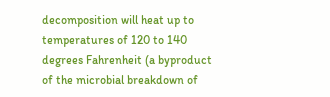decomposition will heat up to temperatures of 120 to 140 degrees Fahrenheit (a byproduct of the microbial breakdown of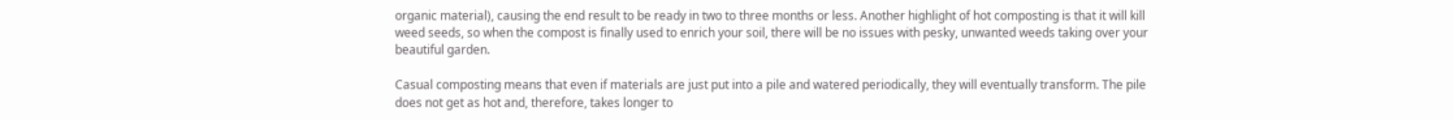organic material), causing the end result to be ready in two to three months or less. Another highlight of hot composting is that it will kill weed seeds, so when the compost is finally used to enrich your soil, there will be no issues with pesky, unwanted weeds taking over your beautiful garden.

Casual composting means that even if materials are just put into a pile and watered periodically, they will eventually transform. The pile does not get as hot and, therefore, takes longer to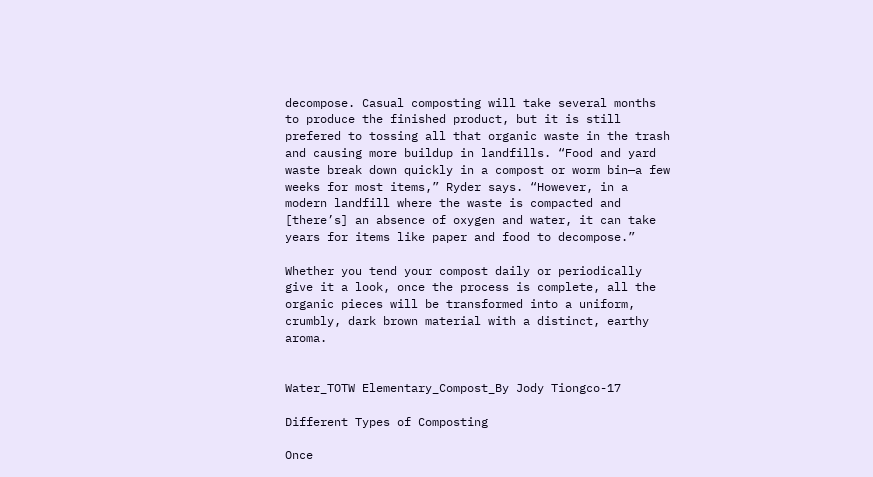decompose. Casual composting will take several months to produce the finished product, but it is still prefered to tossing all that organic waste in the trash and causing more buildup in landfills. “Food and yard waste break down quickly in a compost or worm bin—a few weeks for most items,” Ryder says. “However, in a modern landfill where the waste is compacted and [there’s] an absence of oxygen and water, it can take years for items like paper and food to decompose.”

Whether you tend your compost daily or periodically give it a look, once the process is complete, all the organic pieces will be transformed into a uniform, crumbly, dark brown material with a distinct, earthy aroma.


Water_TOTW Elementary_Compost_By Jody Tiongco-17

Different Types of Composting

Once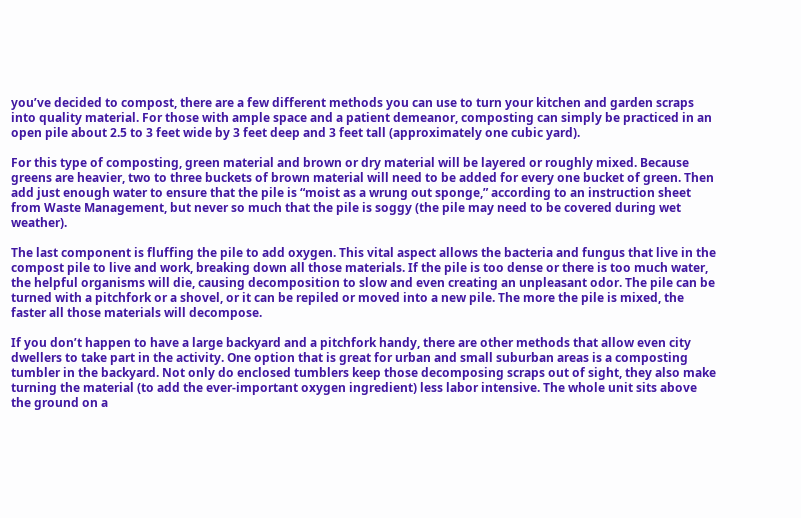you’ve decided to compost, there are a few different methods you can use to turn your kitchen and garden scraps into quality material. For those with ample space and a patient demeanor, composting can simply be practiced in an open pile about 2.5 to 3 feet wide by 3 feet deep and 3 feet tall (approximately one cubic yard).

For this type of composting, green material and brown or dry material will be layered or roughly mixed. Because greens are heavier, two to three buckets of brown material will need to be added for every one bucket of green. Then add just enough water to ensure that the pile is “moist as a wrung out sponge,” according to an instruction sheet from Waste Management, but never so much that the pile is soggy (the pile may need to be covered during wet weather).

The last component is fluffing the pile to add oxygen. This vital aspect allows the bacteria and fungus that live in the compost pile to live and work, breaking down all those materials. If the pile is too dense or there is too much water, the helpful organisms will die, causing decomposition to slow and even creating an unpleasant odor. The pile can be turned with a pitchfork or a shovel, or it can be repiled or moved into a new pile. The more the pile is mixed, the faster all those materials will decompose.

If you don’t happen to have a large backyard and a pitchfork handy, there are other methods that allow even city dwellers to take part in the activity. One option that is great for urban and small suburban areas is a composting tumbler in the backyard. Not only do enclosed tumblers keep those decomposing scraps out of sight, they also make turning the material (to add the ever-important oxygen ingredient) less labor intensive. The whole unit sits above the ground on a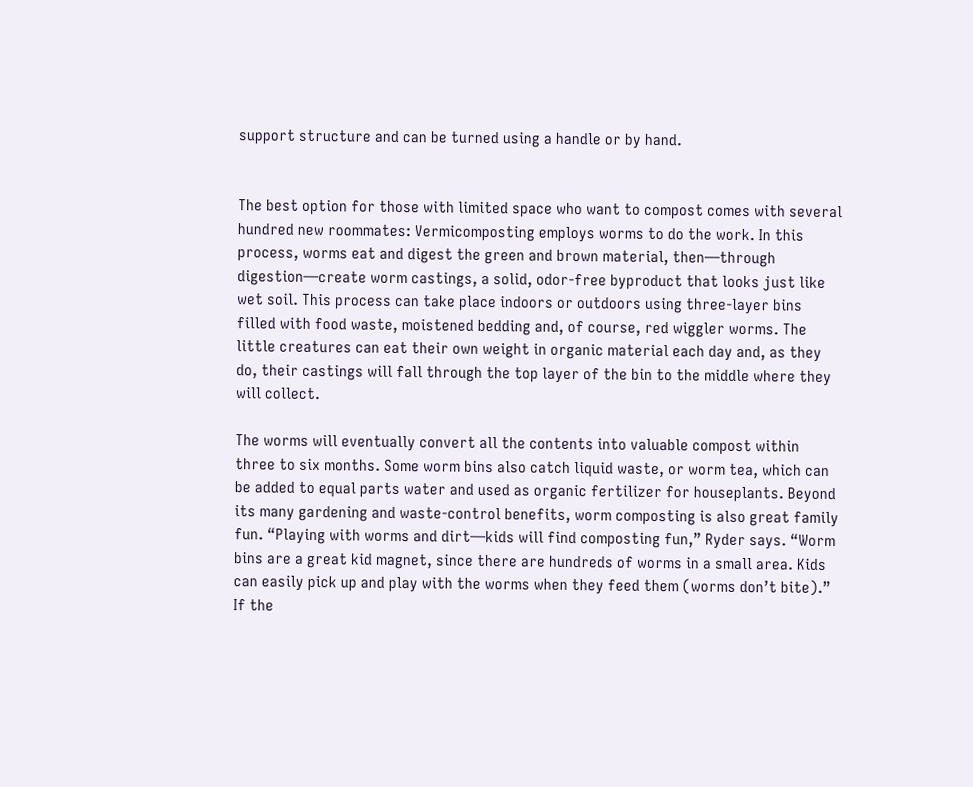support structure and can be turned using a handle or by hand.


The best option for those with limited space who want to compost comes with several hundred new roommates: Vermicomposting employs worms to do the work. In this process, worms eat and digest the green and brown material, then—through digestion—create worm castings, a solid, odor-free byproduct that looks just like wet soil. This process can take place indoors or outdoors using three-layer bins filled with food waste, moistened bedding and, of course, red wiggler worms. The little creatures can eat their own weight in organic material each day and, as they do, their castings will fall through the top layer of the bin to the middle where they will collect.

The worms will eventually convert all the contents into valuable compost within three to six months. Some worm bins also catch liquid waste, or worm tea, which can be added to equal parts water and used as organic fertilizer for houseplants. Beyond its many gardening and waste-control benefits, worm composting is also great family fun. “Playing with worms and dirt—kids will find composting fun,” Ryder says. “Worm bins are a great kid magnet, since there are hundreds of worms in a small area. Kids can easily pick up and play with the worms when they feed them (worms don’t bite).” If the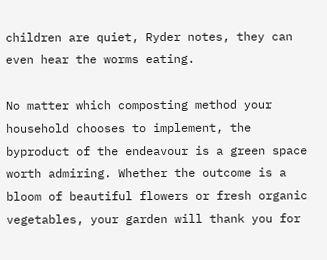children are quiet, Ryder notes, they can even hear the worms eating.

No matter which composting method your household chooses to implement, the byproduct of the endeavour is a green space worth admiring. Whether the outcome is a bloom of beautiful flowers or fresh organic vegetables, your garden will thank you for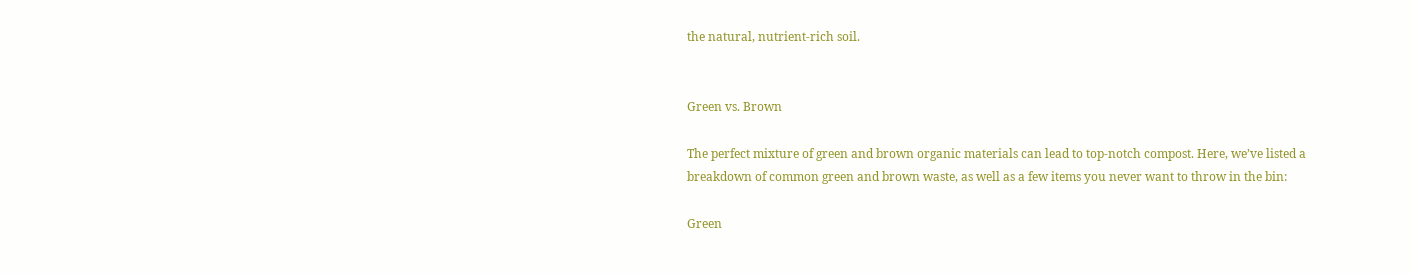the natural, nutrient-rich soil.


Green vs. Brown

The perfect mixture of green and brown organic materials can lead to top-notch compost. Here, we’ve listed a breakdown of common green and brown waste, as well as a few items you never want to throw in the bin:

Green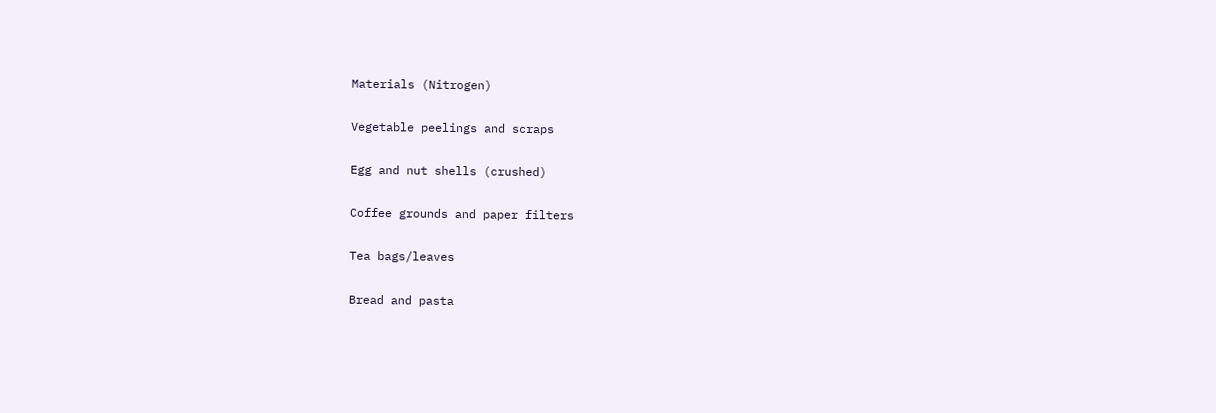Materials (Nitrogen)

Vegetable peelings and scraps

Egg and nut shells (crushed)

Coffee grounds and paper filters

Tea bags/leaves

Bread and pasta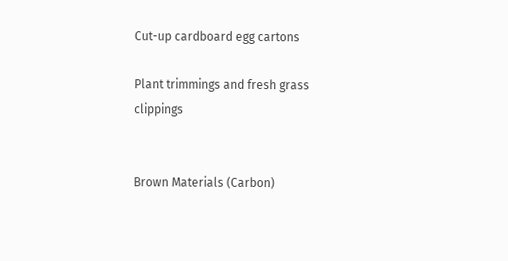Cut-up cardboard egg cartons

Plant trimmings and fresh grass clippings


Brown Materials (Carbon)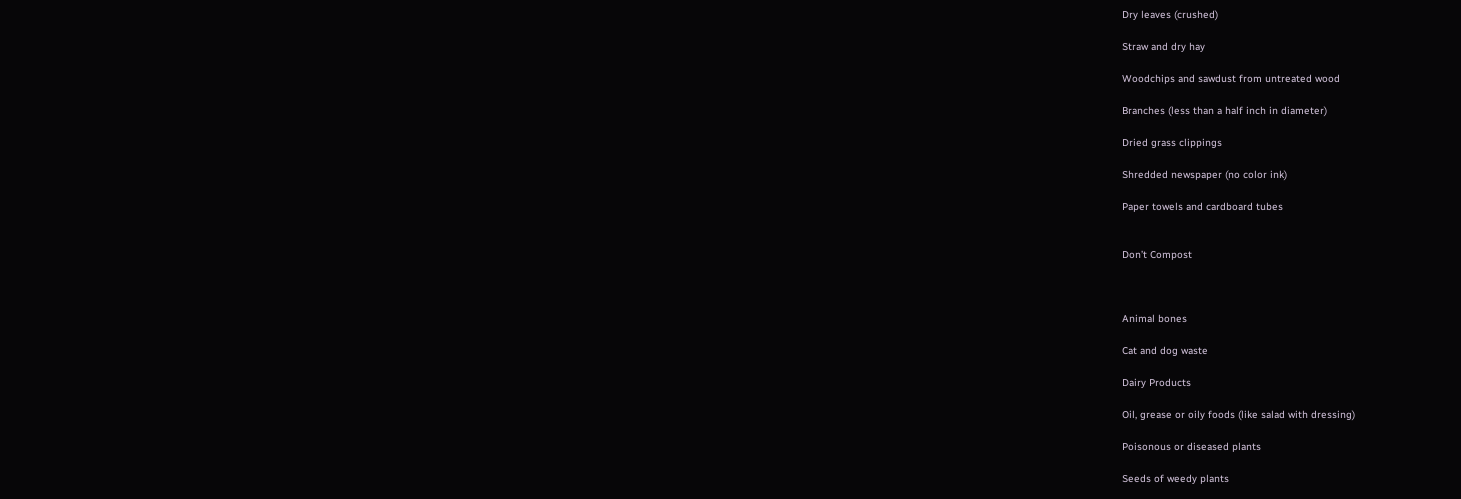Dry leaves (crushed)

Straw and dry hay

Woodchips and sawdust from untreated wood

Branches (less than a half inch in diameter)

Dried grass clippings

Shredded newspaper (no color ink)

Paper towels and cardboard tubes


Don’t Compost



Animal bones

Cat and dog waste

Dairy Products

Oil, grease or oily foods (like salad with dressing)

Poisonous or diseased plants

Seeds of weedy plants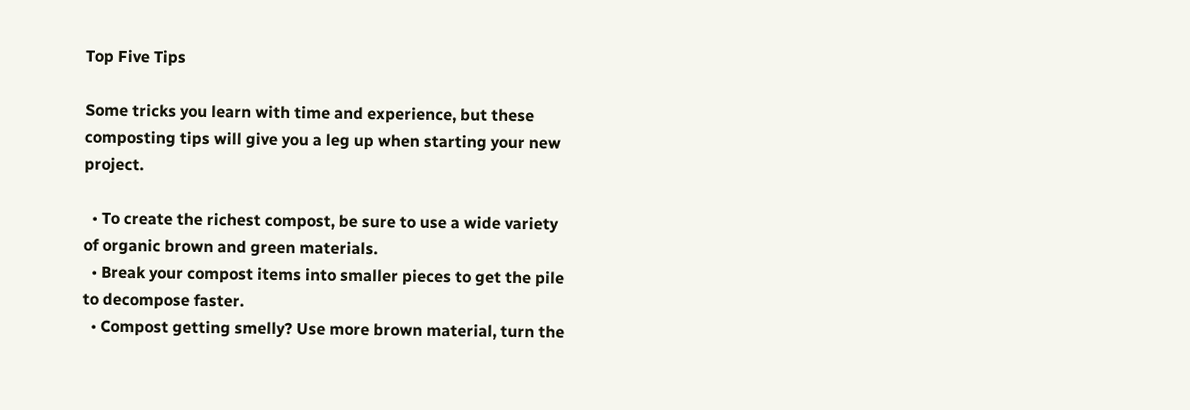Top Five Tips

Some tricks you learn with time and experience, but these composting tips will give you a leg up when starting your new project.

  • To create the richest compost, be sure to use a wide variety of organic brown and green materials.
  • Break your compost items into smaller pieces to get the pile to decompose faster.
  • Compost getting smelly? Use more brown material, turn the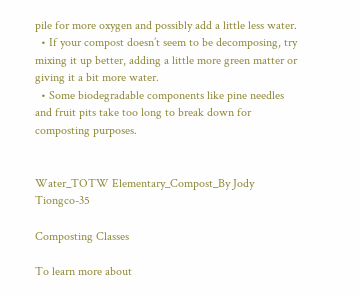pile for more oxygen and possibly add a little less water.
  • If your compost doesn’t seem to be decomposing, try mixing it up better, adding a little more green matter or giving it a bit more water.
  • Some biodegradable components like pine needles and fruit pits take too long to break down for composting purposes.


Water_TOTW Elementary_Compost_By Jody Tiongco-35

Composting Classes

To learn more about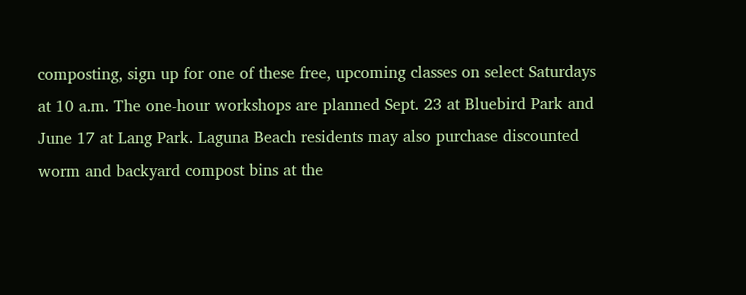composting, sign up for one of these free, upcoming classes on select Saturdays at 10 a.m. The one-hour workshops are planned Sept. 23 at Bluebird Park and June 17 at Lang Park. Laguna Beach residents may also purchase discounted worm and backyard compost bins at the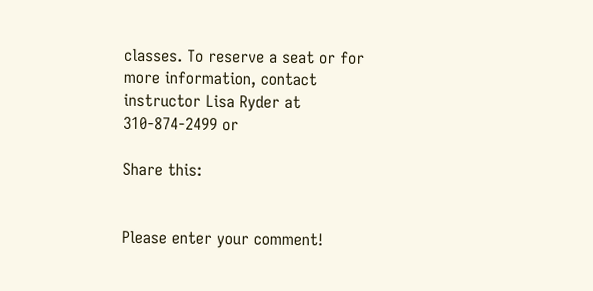classes. To reserve a seat or for more information, contact instructor Lisa Ryder at 310-874-2499 or

Share this:


Please enter your comment!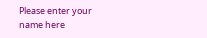Please enter your name here